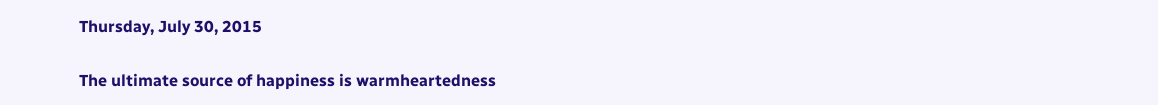Thursday, July 30, 2015

The ultimate source of happiness is warmheartedness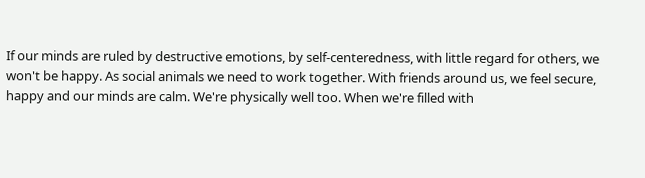If our minds are ruled by destructive emotions, by self-centeredness, with little regard for others, we won't be happy. As social animals we need to work together. With friends around us, we feel secure, happy and our minds are calm. We're physically well too. When we're filled with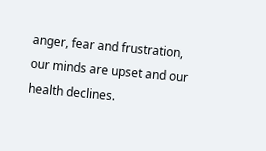anger, fear and frustration, our minds are upset and our health declines.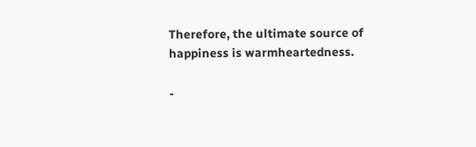Therefore, the ultimate source of happiness is warmheartedness.

-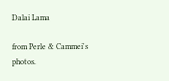Dalai Lama

from Perle & Cammei's photos.